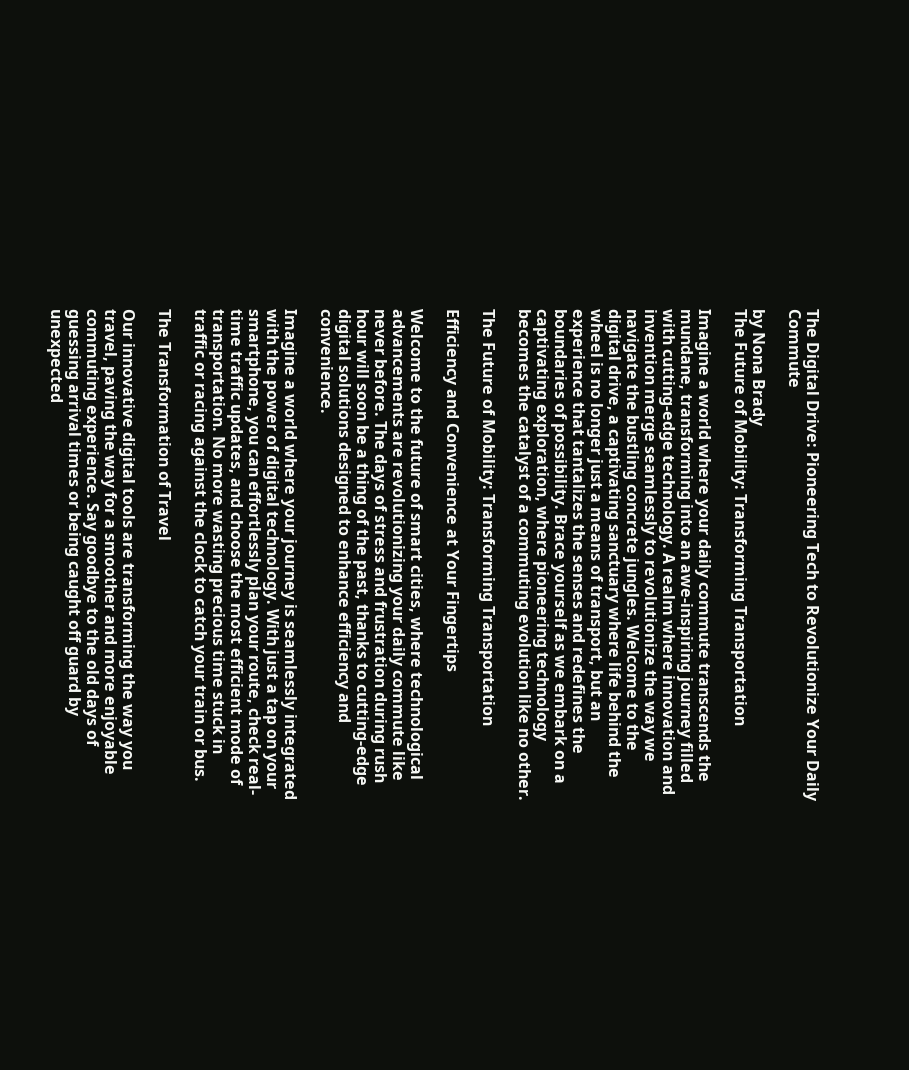The Digital Drive: Pioneering Tech to Revolutionize Your Daily Commute

by Nona Brady
The Future of Mobility: Transforming Transportation

Imagine a world where your daily commute transcends the mundane, transforming into an awe-inspiring journey filled with cutting-edge technology. A realm where innovation and invention merge seamlessly to revolutionize the way we navigate the bustling concrete jungles. Welcome to the digital drive, a captivating sanctuary where life behind the wheel is no longer just a means of transport, but an experience that tantalizes the senses and redefines the boundaries of possibility. Brace yourself as we embark on a captivating exploration, where pioneering technology becomes the catalyst of a commuting evolution like no other.

The Future of Mobility: Transforming Transportation

Efficiency and Convenience at Your Fingertips

Welcome to the future of smart cities, where technological advancements are revolutionizing your daily commute like never before. The days of stress and frustration during rush hour will soon be a thing of the past, thanks to cutting-edge digital solutions designed to enhance efficiency and convenience.

Imagine a world where your journey is seamlessly integrated with the power of digital technology. With just a tap on your smartphone, you can effortlessly plan your route, check real-time traffic updates, and choose the most efficient mode of transportation. No more wasting precious time stuck in traffic or racing against the clock to catch your train or bus.

The Transformation of Travel

Our innovative digital tools are transforming the way you travel, paving the way for a smoother and more enjoyable commuting experience. Say goodbye to the old days of guessing arrival times or being caught off guard by unexpected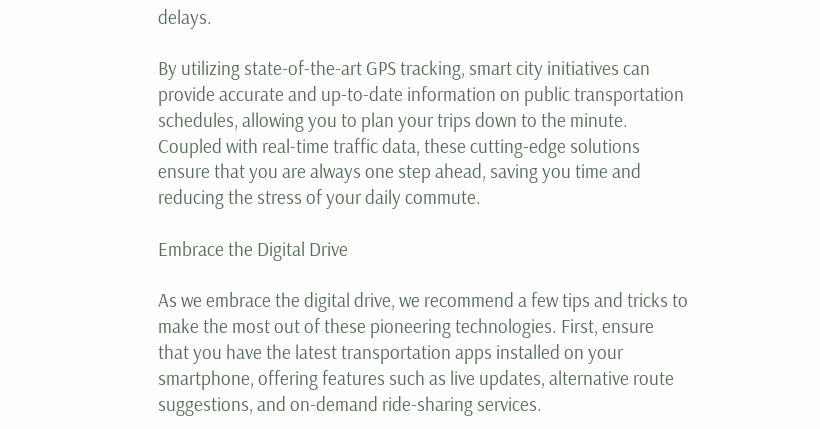delays.

By utilizing state-of-the-art GPS tracking, smart city initiatives can provide accurate and up-to-date information on public transportation schedules, allowing you to plan your trips down to the minute. Coupled with real-time traffic data, these cutting-edge solutions ensure that you are always one step ahead, saving you time and reducing the stress of your daily commute.

Embrace the Digital Drive

As we embrace the digital drive, we recommend a few tips and tricks to make the most out of these pioneering technologies. First, ensure that you have the latest transportation apps installed on your smartphone, offering features such as live updates, alternative route suggestions, and on-demand ride-sharing services.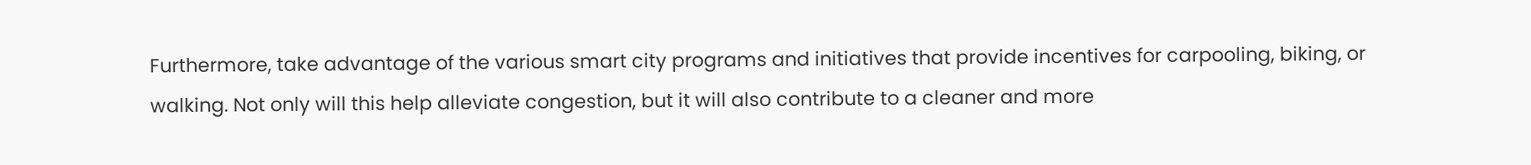Furthermore, take advantage of the various smart city programs and initiatives that provide incentives for carpooling, biking, or walking. Not only will this help alleviate congestion, but it will also contribute to a cleaner and more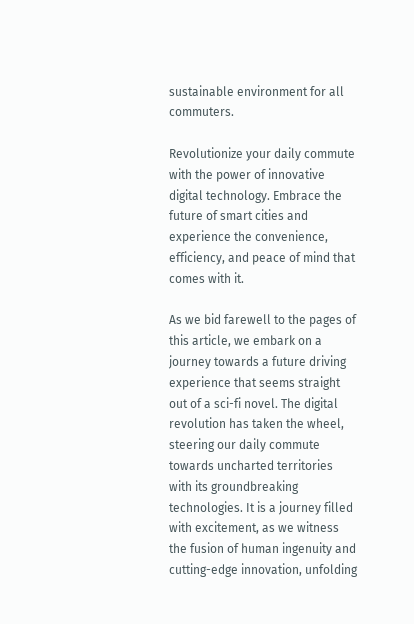sustainable environment for all commuters.

Revolutionize your daily commute with the power of innovative digital technology. Embrace the future of smart cities and experience the convenience, efficiency, and peace of mind that comes with it.

As we bid farewell to the pages of this article, we embark on a journey towards a future driving experience that seems straight out of a sci-fi novel. The digital revolution has taken the wheel, steering our daily commute towards uncharted territories with its groundbreaking technologies. It is a journey filled with excitement, as we witness the fusion of human ingenuity and cutting-edge innovation, unfolding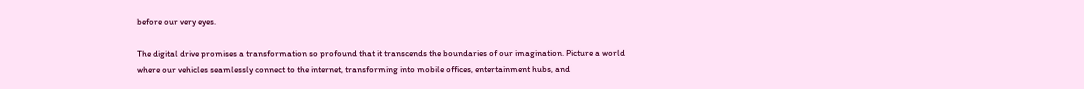before our very eyes.

The digital drive promises a transformation so profound that it transcends the boundaries of our imagination. Picture a world where our vehicles seamlessly connect to the internet, transforming into mobile offices, entertainment hubs, and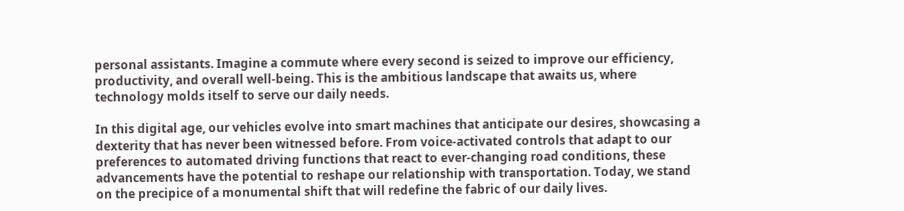personal assistants. Imagine a commute where every second is seized to improve our efficiency, productivity, and overall well-being. This is the ambitious landscape that awaits us, where technology molds itself to serve our daily needs.

In this digital age, our vehicles evolve into smart machines that anticipate our desires, showcasing a dexterity that has never been witnessed before. From voice-activated controls that adapt to our preferences to automated driving functions that react to ever-changing road conditions, these advancements have the potential to reshape our relationship with transportation. Today, we stand on the precipice of a monumental shift that will redefine the fabric of our daily lives.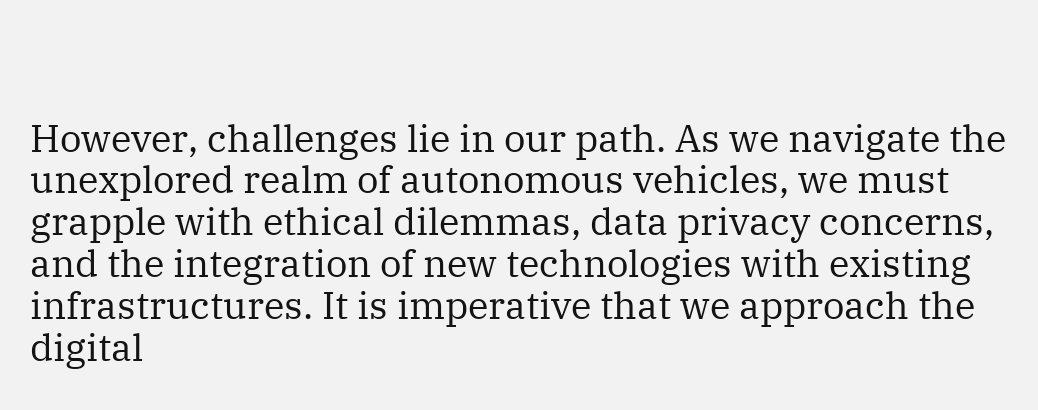However, challenges lie in our path. As we navigate the unexplored realm of autonomous vehicles, we must grapple with ethical dilemmas, data privacy concerns, and the integration of new technologies with existing infrastructures. It is imperative that we approach the digital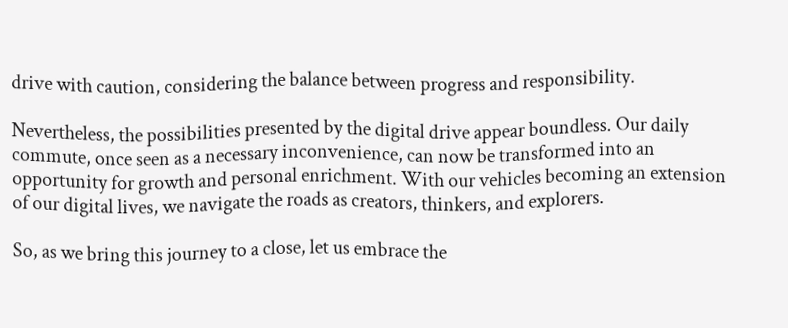drive with caution, considering the balance between progress and responsibility.

Nevertheless, the possibilities presented by the digital drive appear boundless. Our daily commute, once seen as a necessary inconvenience, can now be transformed into an opportunity for growth and personal enrichment. With our vehicles becoming an extension of our digital lives, we navigate the roads as creators, thinkers, and explorers.

So, as we bring this journey to a close, let us embrace the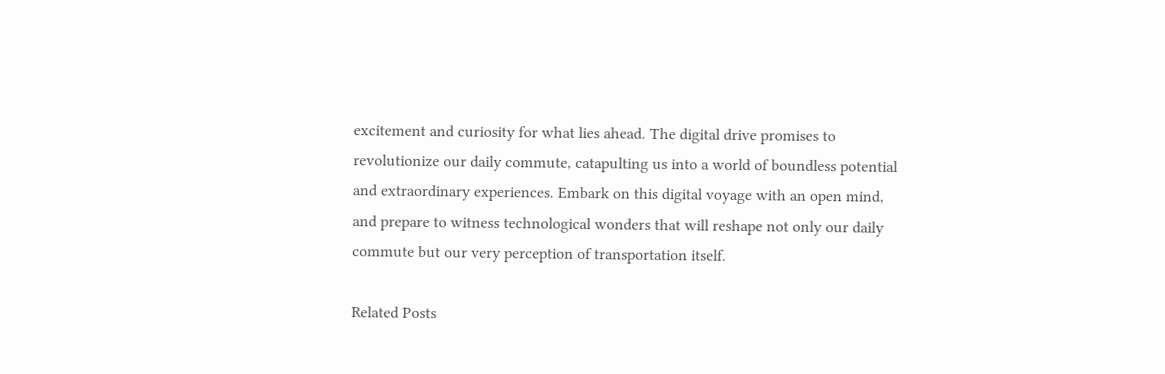excitement and curiosity for what lies ahead. The digital drive promises to revolutionize our daily commute, catapulting us into a world of boundless potential and extraordinary experiences. Embark on this digital voyage with an open mind, and prepare to witness technological wonders that will reshape not only our daily commute but our very perception of transportation itself.

Related Posts